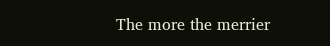The more the merrier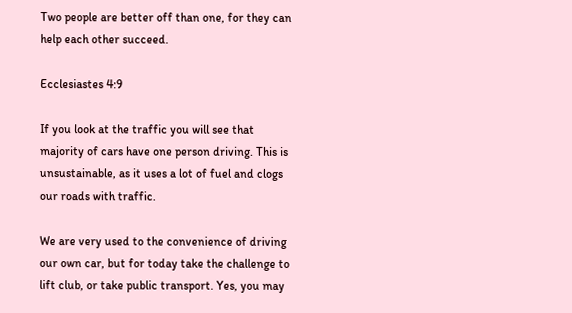Two people are better off than one, for they can help each other succeed.

Ecclesiastes 4:9

If you look at the traffic you will see that majority of cars have one person driving. This is unsustainable, as it uses a lot of fuel and clogs our roads with traffic.

We are very used to the convenience of driving our own car, but for today take the challenge to lift club, or take public transport. Yes, you may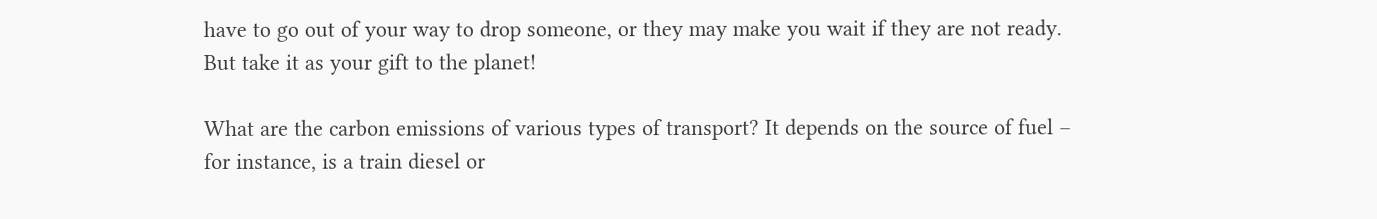have to go out of your way to drop someone, or they may make you wait if they are not ready. But take it as your gift to the planet!

What are the carbon emissions of various types of transport? It depends on the source of fuel – for instance, is a train diesel or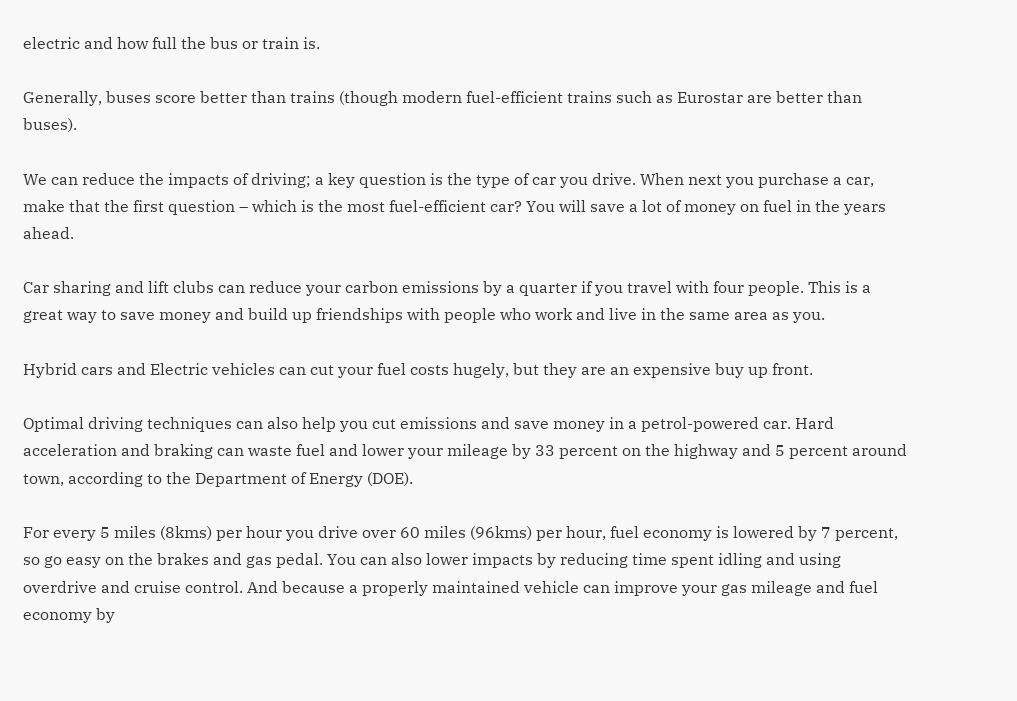electric and how full the bus or train is.

Generally, buses score better than trains (though modern fuel-efficient trains such as Eurostar are better than buses).

We can reduce the impacts of driving; a key question is the type of car you drive. When next you purchase a car, make that the first question – which is the most fuel-efficient car? You will save a lot of money on fuel in the years ahead.

Car sharing and lift clubs can reduce your carbon emissions by a quarter if you travel with four people. This is a great way to save money and build up friendships with people who work and live in the same area as you.

Hybrid cars and Electric vehicles can cut your fuel costs hugely, but they are an expensive buy up front.

Optimal driving techniques can also help you cut emissions and save money in a petrol-powered car. Hard acceleration and braking can waste fuel and lower your mileage by 33 percent on the highway and 5 percent around town, according to the Department of Energy (DOE).

For every 5 miles (8kms) per hour you drive over 60 miles (96kms) per hour, fuel economy is lowered by 7 percent, so go easy on the brakes and gas pedal. You can also lower impacts by reducing time spent idling and using overdrive and cruise control. And because a properly maintained vehicle can improve your gas mileage and fuel economy by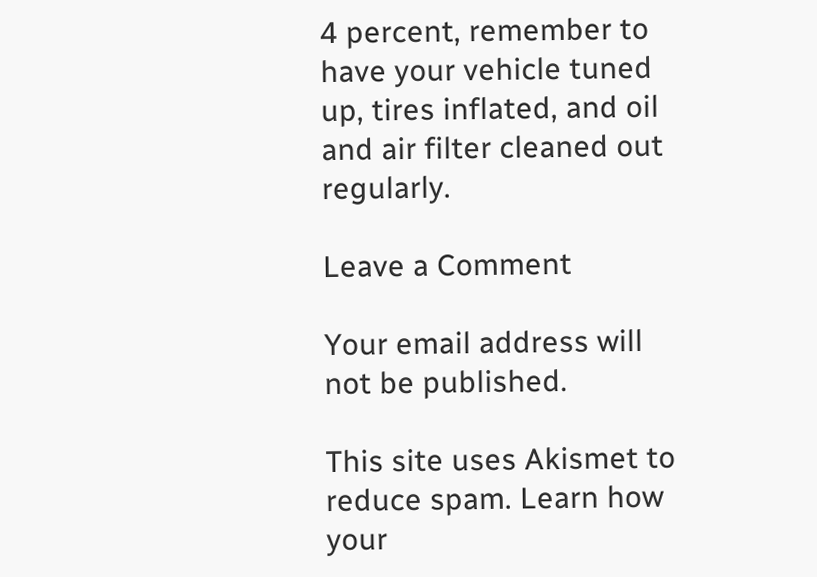4 percent, remember to have your vehicle tuned up, tires inflated, and oil and air filter cleaned out regularly.

Leave a Comment

Your email address will not be published.

This site uses Akismet to reduce spam. Learn how your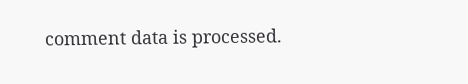comment data is processed.